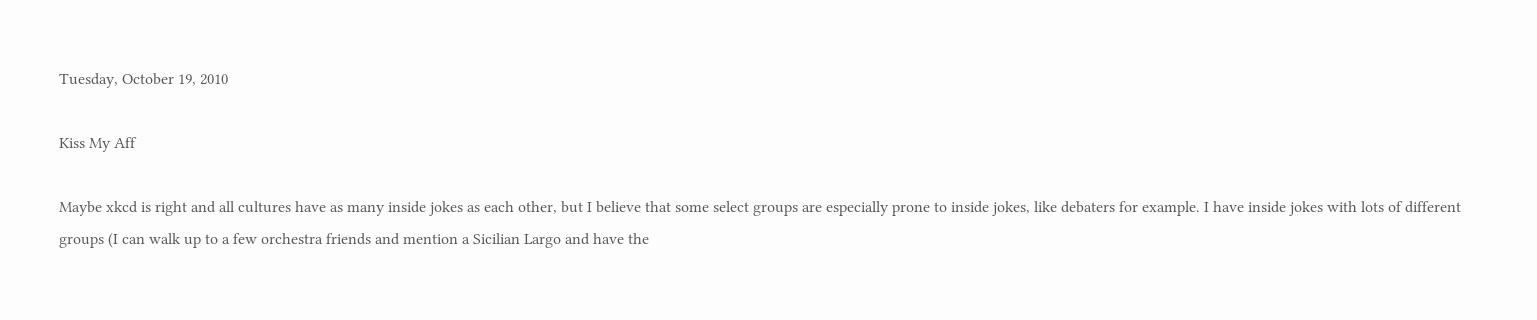Tuesday, October 19, 2010

Kiss My Aff

Maybe xkcd is right and all cultures have as many inside jokes as each other, but I believe that some select groups are especially prone to inside jokes, like debaters for example. I have inside jokes with lots of different groups (I can walk up to a few orchestra friends and mention a Sicilian Largo and have the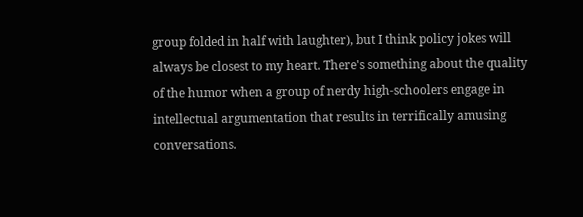group folded in half with laughter), but I think policy jokes will always be closest to my heart. There's something about the quality of the humor when a group of nerdy high-schoolers engage in intellectual argumentation that results in terrifically amusing conversations.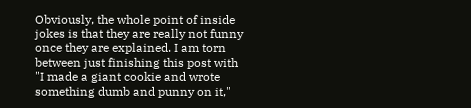Obviously, the whole point of inside jokes is that they are really not funny once they are explained. I am torn between just finishing this post with "I made a giant cookie and wrote something dumb and punny on it,"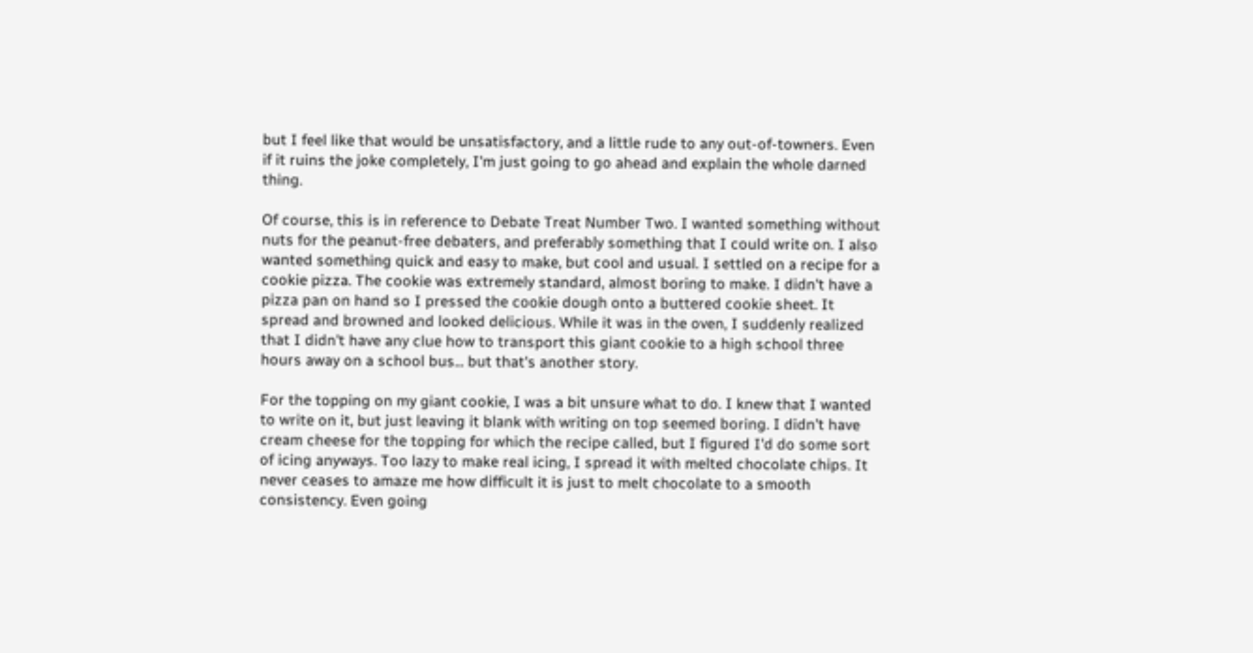but I feel like that would be unsatisfactory, and a little rude to any out-of-towners. Even if it ruins the joke completely, I'm just going to go ahead and explain the whole darned thing.

Of course, this is in reference to Debate Treat Number Two. I wanted something without nuts for the peanut-free debaters, and preferably something that I could write on. I also wanted something quick and easy to make, but cool and usual. I settled on a recipe for a cookie pizza. The cookie was extremely standard, almost boring to make. I didn't have a pizza pan on hand so I pressed the cookie dough onto a buttered cookie sheet. It spread and browned and looked delicious. While it was in the oven, I suddenly realized that I didn't have any clue how to transport this giant cookie to a high school three hours away on a school bus... but that's another story.

For the topping on my giant cookie, I was a bit unsure what to do. I knew that I wanted to write on it, but just leaving it blank with writing on top seemed boring. I didn't have cream cheese for the topping for which the recipe called, but I figured I'd do some sort of icing anyways. Too lazy to make real icing, I spread it with melted chocolate chips. It never ceases to amaze me how difficult it is just to melt chocolate to a smooth consistency. Even going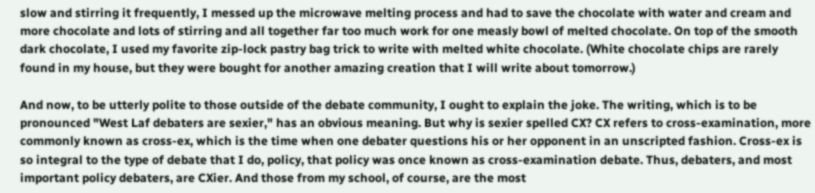slow and stirring it frequently, I messed up the microwave melting process and had to save the chocolate with water and cream and more chocolate and lots of stirring and all together far too much work for one measly bowl of melted chocolate. On top of the smooth dark chocolate, I used my favorite zip-lock pastry bag trick to write with melted white chocolate. (White chocolate chips are rarely found in my house, but they were bought for another amazing creation that I will write about tomorrow.)

And now, to be utterly polite to those outside of the debate community, I ought to explain the joke. The writing, which is to be pronounced "West Laf debaters are sexier," has an obvious meaning. But why is sexier spelled CX? CX refers to cross-examination, more commonly known as cross-ex, which is the time when one debater questions his or her opponent in an unscripted fashion. Cross-ex is so integral to the type of debate that I do, policy, that policy was once known as cross-examination debate. Thus, debaters, and most important policy debaters, are CXier. And those from my school, of course, are the most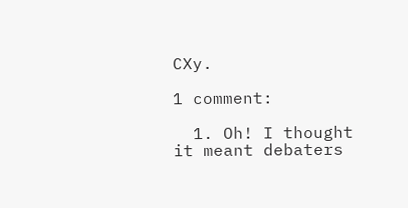CXy.

1 comment:

  1. Oh! I thought it meant debaters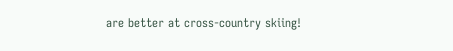are better at cross-country skiing!